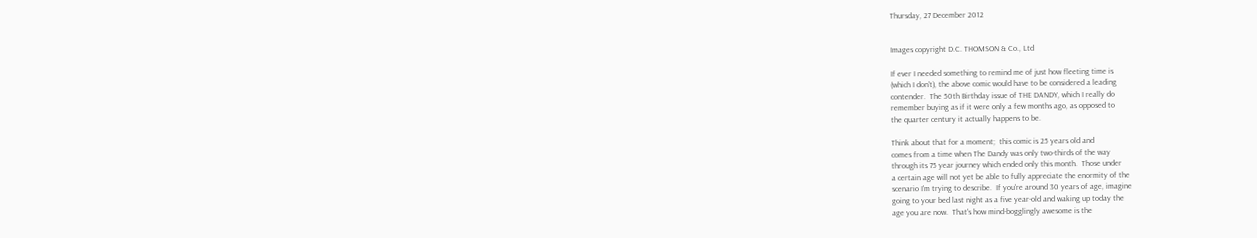Thursday, 27 December 2012


Images copyright D.C. THOMSON & Co., Ltd

If ever I needed something to remind me of just how fleeting time is
(which I don't), the above comic would have to be considered a leading
contender.  The 50th Birthday issue of THE DANDY, which I really do
remember buying as if it were only a few months ago, as opposed to
the quarter century it actually happens to be.

Think about that for a moment;  this comic is 25 years old and
comes from a time when The Dandy was only two-thirds of the way
through its 75 year journey which ended only this month.  Those under
a certain age will not yet be able to fully appreciate the enormity of the
scenario I'm trying to describe.  If you're around 30 years of age, imagine
going to your bed last night as a five year-old and waking up today the
age you are now.  That's how mind-bogglingly awesome is the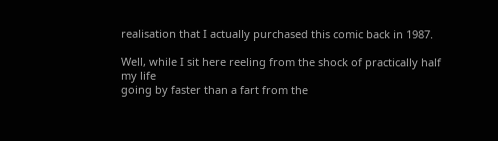realisation that I actually purchased this comic back in 1987.

Well, while I sit here reeling from the shock of practically half my life
going by faster than a fart from the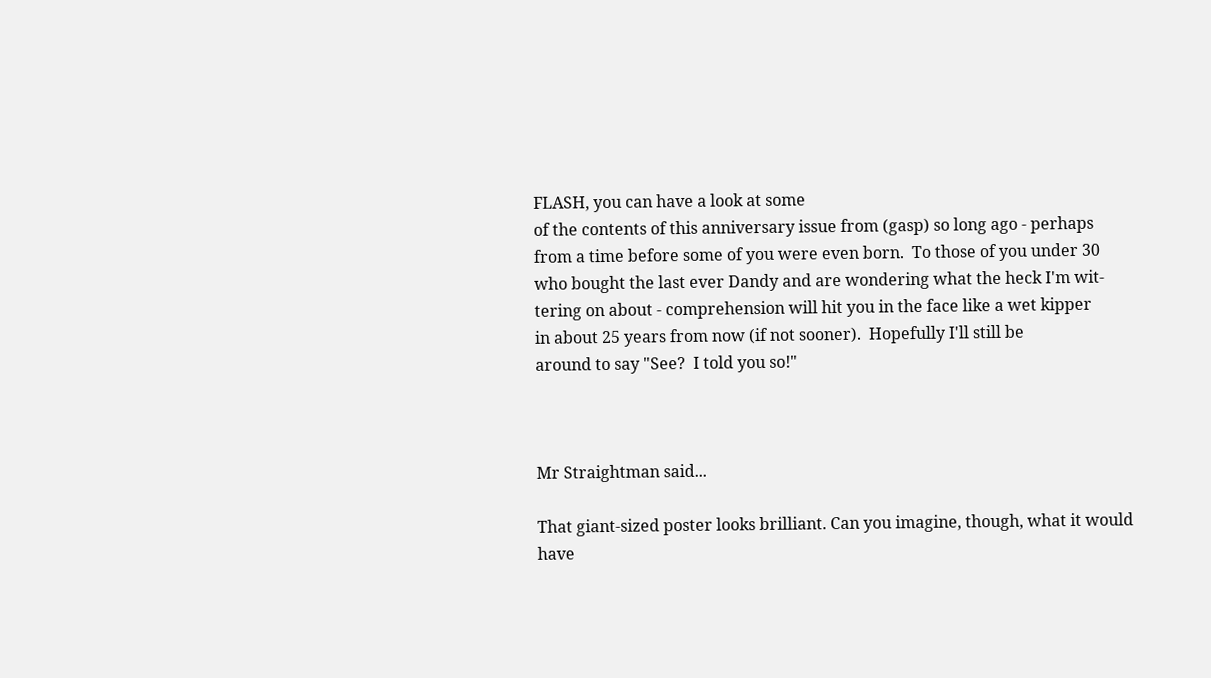FLASH, you can have a look at some
of the contents of this anniversary issue from (gasp) so long ago - perhaps
from a time before some of you were even born.  To those of you under 30
who bought the last ever Dandy and are wondering what the heck I'm wit-
tering on about - comprehension will hit you in the face like a wet kipper
in about 25 years from now (if not sooner).  Hopefully I'll still be
around to say "See?  I told you so!"



Mr Straightman said...

That giant-sized poster looks brilliant. Can you imagine, though, what it would have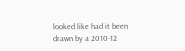looked like had it been drawn by a 2010-12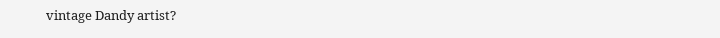vintage Dandy artist?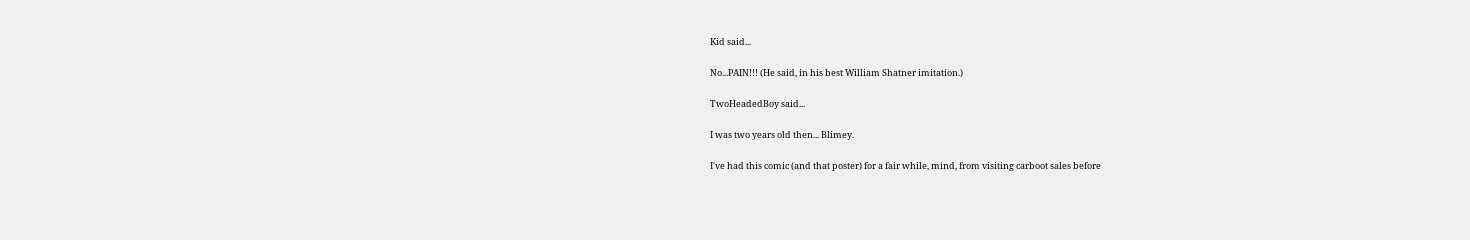Kid said...

No...PAIN!!! (He said, in his best William Shatner imitation.)

TwoHeadedBoy said...

I was two years old then... Blimey.

I've had this comic (and that poster) for a fair while, mind, from visiting carboot sales before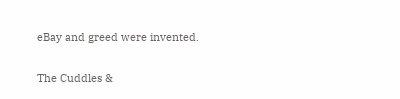eBay and greed were invented.

The Cuddles &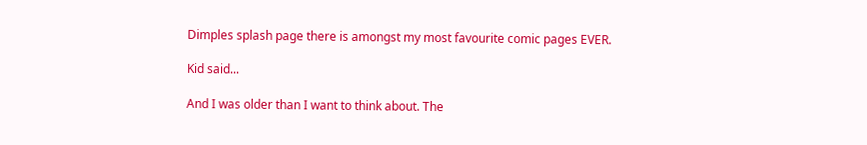Dimples splash page there is amongst my most favourite comic pages EVER.

Kid said...

And I was older than I want to think about. The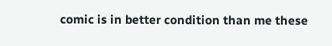comic is in better condition than me these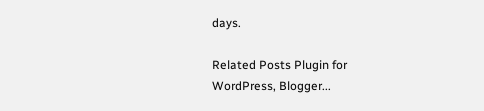days.

Related Posts Plugin for WordPress, Blogger...